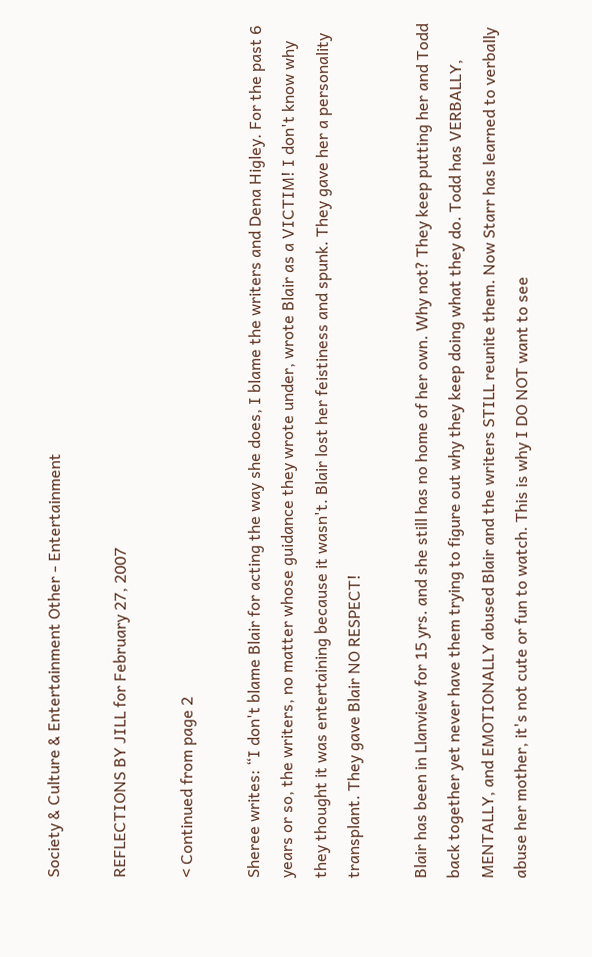Society & Culture & Entertainment Other - Entertainment

REFLECTIONS BY JILL for February 27, 2007

< Continued from page 2

Sheree writes: “I don't blame Blair for acting the way she does, I blame the writers and Dena Higley. For the past 6 years or so, the writers, no matter whose guidance they wrote under, wrote Blair as a VICTIM! I don't know why they thought it was entertaining because it wasn't. Blair lost her feistiness and spunk. They gave her a personality transplant. They gave Blair NO RESPECT!

Blair has been in Llanview for 15 yrs. and she still has no home of her own. Why not? They keep putting her and Todd back together yet never have them trying to figure out why they keep doing what they do. Todd has VERBALLY, MENTALLY, and EMOTIONALLY abused Blair and the writers STILL reunite them. Now Starr has learned to verbally abuse her mother, it's not cute or fun to watch. This is why I DO NOT want to see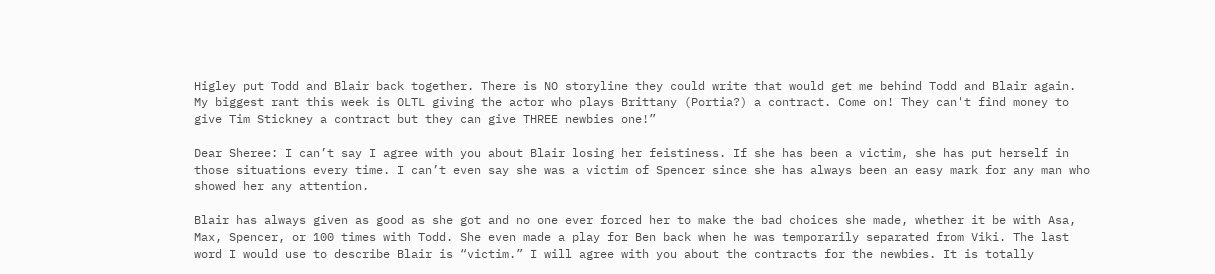Higley put Todd and Blair back together. There is NO storyline they could write that would get me behind Todd and Blair again. My biggest rant this week is OLTL giving the actor who plays Brittany (Portia?) a contract. Come on! They can't find money to give Tim Stickney a contract but they can give THREE newbies one!”

Dear Sheree: I can’t say I agree with you about Blair losing her feistiness. If she has been a victim, she has put herself in those situations every time. I can’t even say she was a victim of Spencer since she has always been an easy mark for any man who showed her any attention.

Blair has always given as good as she got and no one ever forced her to make the bad choices she made, whether it be with Asa, Max, Spencer, or 100 times with Todd. She even made a play for Ben back when he was temporarily separated from Viki. The last word I would use to describe Blair is “victim.” I will agree with you about the contracts for the newbies. It is totally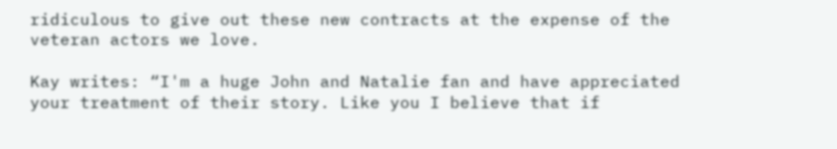ridiculous to give out these new contracts at the expense of the veteran actors we love.

Kay writes: “I'm a huge John and Natalie fan and have appreciated your treatment of their story. Like you I believe that if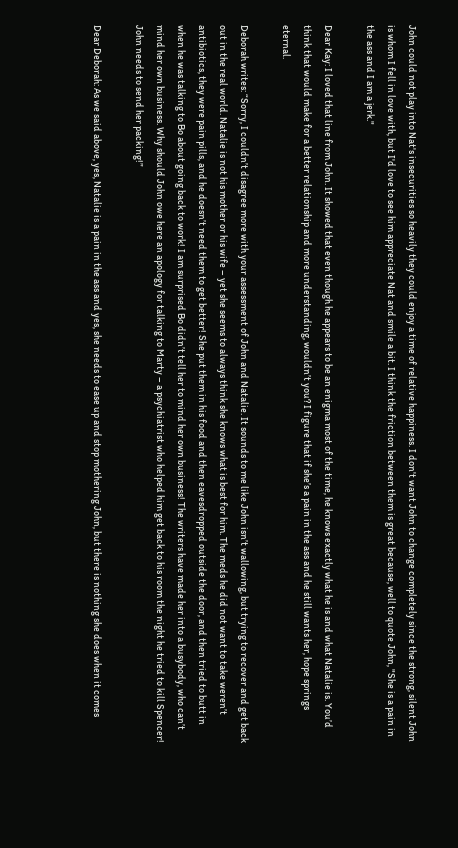John could not play into Nat's insecurities so heavily they could enjoy a time of relative happiness. I don't want John to change completely since the strong, silent John is whom I fell in love with, but I'd love to see him appreciate Nat and smile a bit. I think the friction between them is great because, well to quote John, "She is a pain in the ass and I am a jerk."

Dear Kay: I loved that line from John. It showed that even though he appears to be an enigma most of the time, he knows exactly what he is and what Natalie is. You’d think that would make for a better relationship and more understanding, wouldn’t you? I figure that if she’s a pain in the ass and he still wants her, hope springs eternal.

Deborah writes: “Sorry, I couldn’t disagree more with your assessment of John and Natalie. It sounds to me like John isn’t wallowing, but trying to recover and get back out in the real world. Natalie is not his mother or his wife – yet she seems to always think she knows what is best for him. The meds he did not want to take weren’t antibiotics, they were pain pills, and he doesn’t need them to get better! She put them in his food and then eavesdropped outside the door, and then tried to butt in when he was talking to Bo about going back to work! I am surprised Bo didn’t tell her to mind her own business! The writers have made her into a busybody, who can’t mind her own business. Why should John owe here an apology for talking to Marty – a psychiatrist who helped him get back to his room the night he tried to kill Spencer! John needs to send her packing!”

Dear Deborah: As we said above, yes, Natalie is a pain in the ass and yes, she needs to ease up and stop mothering John, but there is nothing she does when it comes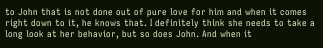to John that is not done out of pure love for him and when it comes right down to it, he knows that. I definitely think she needs to take a long look at her behavior, but so does John. And when it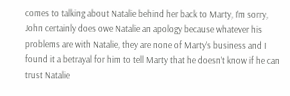comes to talking about Natalie behind her back to Marty, I’m sorry, John certainly does owe Natalie an apology because whatever his problems are with Natalie, they are none of Marty’s business and I found it a betrayal for him to tell Marty that he doesn’t know if he can trust Natalie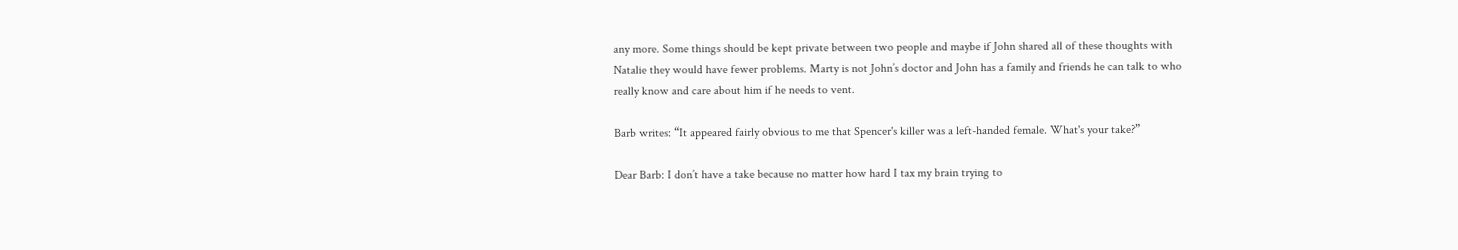any more. Some things should be kept private between two people and maybe if John shared all of these thoughts with Natalie they would have fewer problems. Marty is not John’s doctor and John has a family and friends he can talk to who really know and care about him if he needs to vent.

Barb writes: “It appeared fairly obvious to me that Spencer's killer was a left-handed female. What's your take?”

Dear Barb: I don’t have a take because no matter how hard I tax my brain trying to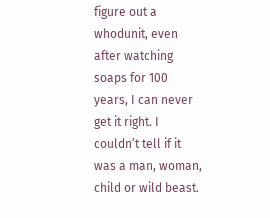figure out a whodunit, even after watching soaps for 100 years, I can never get it right. I couldn’t tell if it was a man, woman, child or wild beast.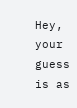Hey, your guess is as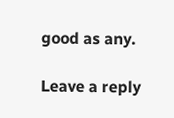good as any.

Leave a reply